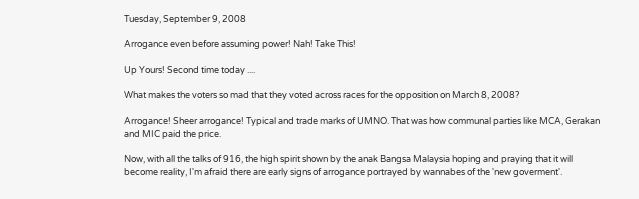Tuesday, September 9, 2008

Arrogance even before assuming power! Nah! Take This!

Up Yours! Second time today ....

What makes the voters so mad that they voted across races for the opposition on March 8, 2008?

Arrogance! Sheer arrogance! Typical and trade marks of UMNO. That was how communal parties like MCA, Gerakan and MIC paid the price.

Now, with all the talks of 916, the high spirit shown by the anak Bangsa Malaysia hoping and praying that it will become reality, I'm afraid there are early signs of arrogance portrayed by wannabes of the 'new goverment'.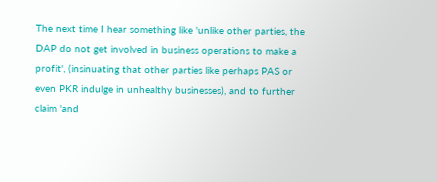The next time I hear something like 'unlike other parties, the DAP do not get involved in business operations to make a profit', (insinuating that other parties like perhaps PAS or even PKR indulge in unhealthy businesses), and to further claim 'and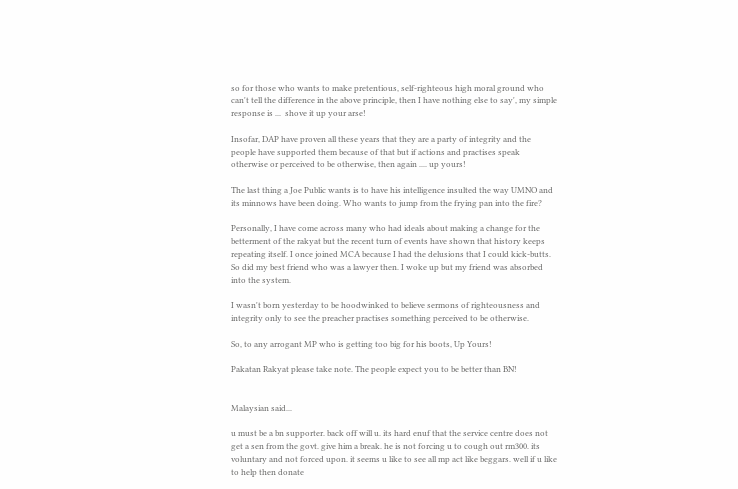so for those who wants to make pretentious, self-righteous high moral ground who can't tell the difference in the above principle, then I have nothing else to say', my simple response is ...  shove it up your arse!

Insofar, DAP have proven all these years that they are a party of integrity and the people have supported them because of that but if actions and practises speak otherwise or perceived to be otherwise, then again .... up yours!

The last thing a Joe Public wants is to have his intelligence insulted the way UMNO and its minnows have been doing. Who wants to jump from the frying pan into the fire?

Personally, I have come across many who had ideals about making a change for the betterment of the rakyat but the recent turn of events have shown that history keeps repeating itself. I once joined MCA because I had the delusions that I could kick-butts. So did my best friend who was a lawyer then. I woke up but my friend was absorbed into the system.

I wasn't born yesterday to be hoodwinked to believe sermons of righteousness and integrity only to see the preacher practises something perceived to be otherwise.

So, to any arrogant MP who is getting too big for his boots, Up Yours!

Pakatan Rakyat please take note. The people expect you to be better than BN!


Malaysian said...

u must be a bn supporter. back off will u. its hard enuf that the service centre does not get a sen from the govt. give him a break. he is not forcing u to cough out rm300. its voluntary and not forced upon. it seems u like to see all mp act like beggars. well if u like to help then donate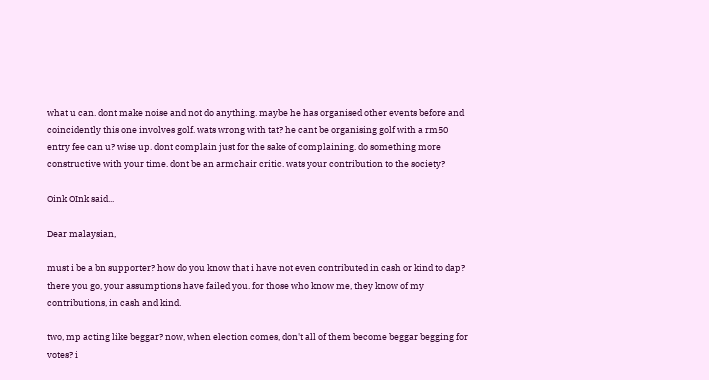what u can. dont make noise and not do anything. maybe he has organised other events before and coincidently this one involves golf. wats wrong with tat? he cant be organising golf with a rm50 entry fee can u? wise up. dont complain just for the sake of complaining. do something more constructive with your time. dont be an armchair critic. wats your contribution to the society?

Oink OInk said...

Dear malaysian,

must i be a bn supporter? how do you know that i have not even contributed in cash or kind to dap? there you go, your assumptions have failed you. for those who know me, they know of my contributions, in cash and kind.

two, mp acting like beggar? now, when election comes, don't all of them become beggar begging for votes? i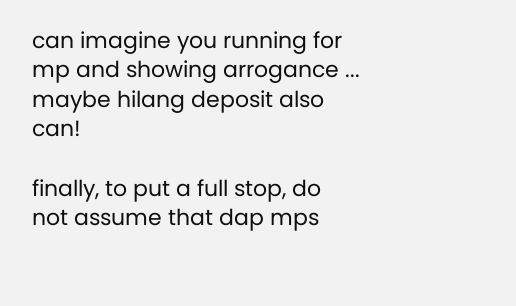can imagine you running for mp and showing arrogance ... maybe hilang deposit also can!

finally, to put a full stop, do not assume that dap mps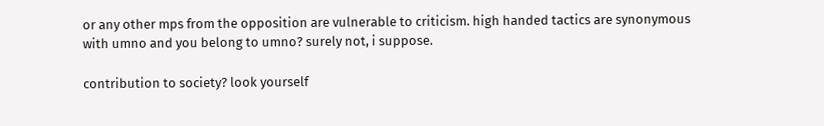or any other mps from the opposition are vulnerable to criticism. high handed tactics are synonymous with umno and you belong to umno? surely not, i suppose.

contribution to society? look yourself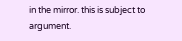in the mirror. this is subject to argument.